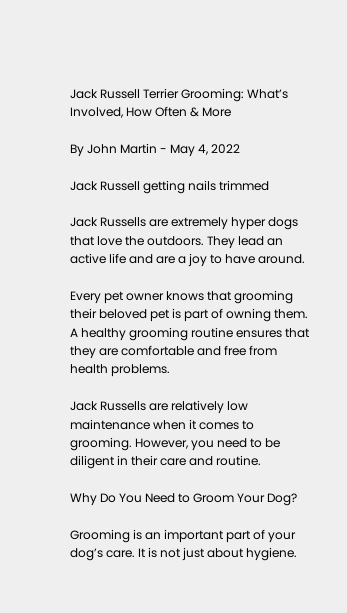Jack Russell Terrier Grooming: What’s Involved, How Often & More

By John Martin - May 4, 2022

Jack Russell getting nails trimmed

Jack Russells are extremely hyper dogs that love the outdoors. They lead an active life and are a joy to have around.

Every pet owner knows that grooming their beloved pet is part of owning them. A healthy grooming routine ensures that they are comfortable and free from health problems.

Jack Russells are relatively low maintenance when it comes to grooming. However, you need to be diligent in their care and routine.

Why Do You Need to Groom Your Dog?

Grooming is an important part of your dog’s care. It is not just about hygiene.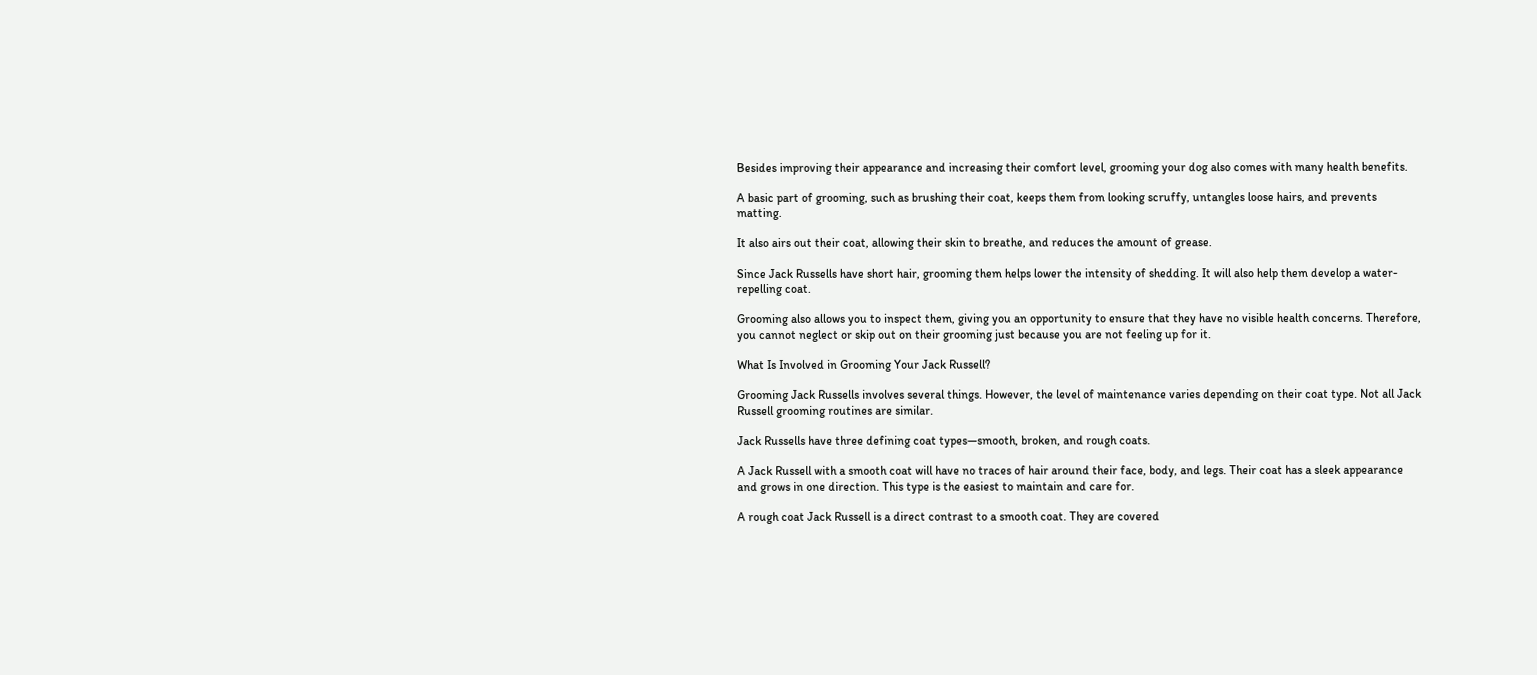Besides improving their appearance and increasing their comfort level, grooming your dog also comes with many health benefits.

A basic part of grooming, such as brushing their coat, keeps them from looking scruffy, untangles loose hairs, and prevents matting.

It also airs out their coat, allowing their skin to breathe, and reduces the amount of grease.

Since Jack Russells have short hair, grooming them helps lower the intensity of shedding. It will also help them develop a water-repelling coat.

Grooming also allows you to inspect them, giving you an opportunity to ensure that they have no visible health concerns. Therefore, you cannot neglect or skip out on their grooming just because you are not feeling up for it.

What Is Involved in Grooming Your Jack Russell?

Grooming Jack Russells involves several things. However, the level of maintenance varies depending on their coat type. Not all Jack Russell grooming routines are similar.

Jack Russells have three defining coat types—smooth, broken, and rough coats.

A Jack Russell with a smooth coat will have no traces of hair around their face, body, and legs. Their coat has a sleek appearance and grows in one direction. This type is the easiest to maintain and care for.

A rough coat Jack Russell is a direct contrast to a smooth coat. They are covered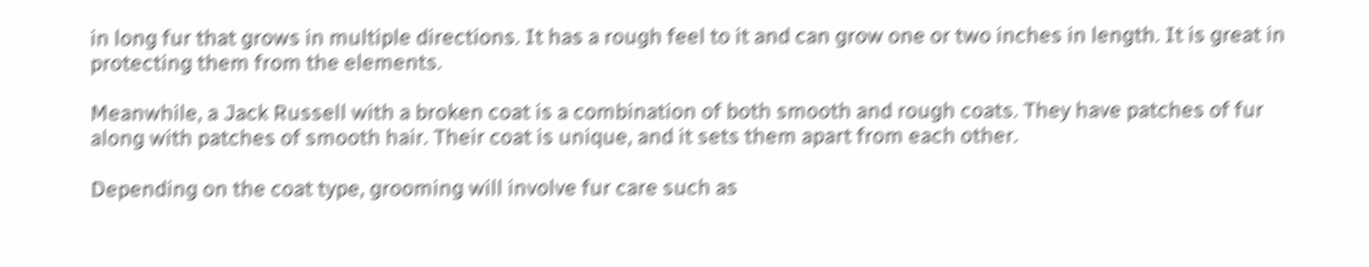in long fur that grows in multiple directions. It has a rough feel to it and can grow one or two inches in length. It is great in protecting them from the elements.

Meanwhile, a Jack Russell with a broken coat is a combination of both smooth and rough coats. They have patches of fur along with patches of smooth hair. Their coat is unique, and it sets them apart from each other.

Depending on the coat type, grooming will involve fur care such as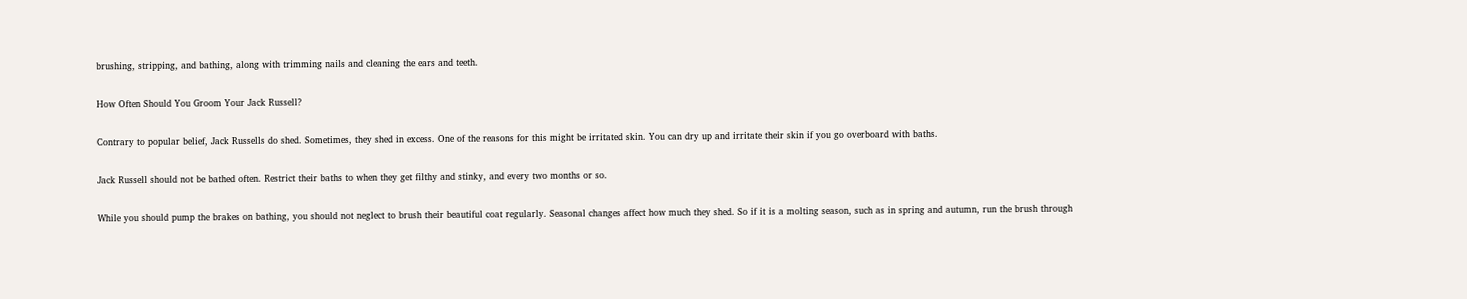brushing, stripping, and bathing, along with trimming nails and cleaning the ears and teeth.

How Often Should You Groom Your Jack Russell?

Contrary to popular belief, Jack Russells do shed. Sometimes, they shed in excess. One of the reasons for this might be irritated skin. You can dry up and irritate their skin if you go overboard with baths.

Jack Russell should not be bathed often. Restrict their baths to when they get filthy and stinky, and every two months or so.

While you should pump the brakes on bathing, you should not neglect to brush their beautiful coat regularly. Seasonal changes affect how much they shed. So if it is a molting season, such as in spring and autumn, run the brush through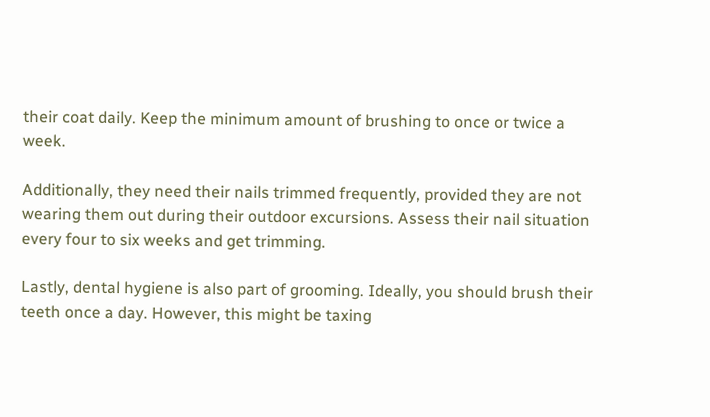their coat daily. Keep the minimum amount of brushing to once or twice a week.

Additionally, they need their nails trimmed frequently, provided they are not wearing them out during their outdoor excursions. Assess their nail situation every four to six weeks and get trimming.

Lastly, dental hygiene is also part of grooming. Ideally, you should brush their teeth once a day. However, this might be taxing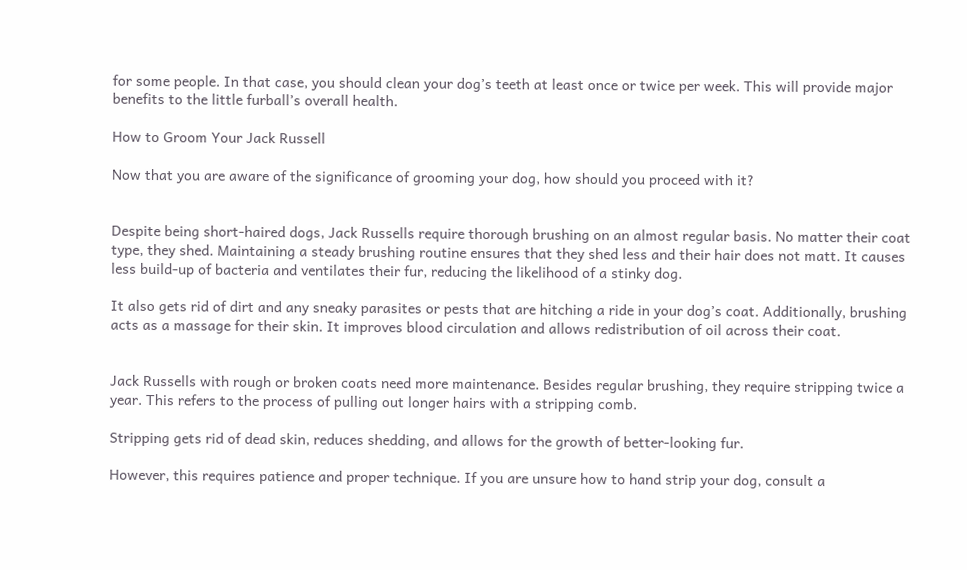for some people. In that case, you should clean your dog’s teeth at least once or twice per week. This will provide major benefits to the little furball’s overall health.

How to Groom Your Jack Russell

Now that you are aware of the significance of grooming your dog, how should you proceed with it?


Despite being short-haired dogs, Jack Russells require thorough brushing on an almost regular basis. No matter their coat type, they shed. Maintaining a steady brushing routine ensures that they shed less and their hair does not matt. It causes less build-up of bacteria and ventilates their fur, reducing the likelihood of a stinky dog.

It also gets rid of dirt and any sneaky parasites or pests that are hitching a ride in your dog’s coat. Additionally, brushing acts as a massage for their skin. It improves blood circulation and allows redistribution of oil across their coat.


Jack Russells with rough or broken coats need more maintenance. Besides regular brushing, they require stripping twice a year. This refers to the process of pulling out longer hairs with a stripping comb.

Stripping gets rid of dead skin, reduces shedding, and allows for the growth of better-looking fur.

However, this requires patience and proper technique. If you are unsure how to hand strip your dog, consult a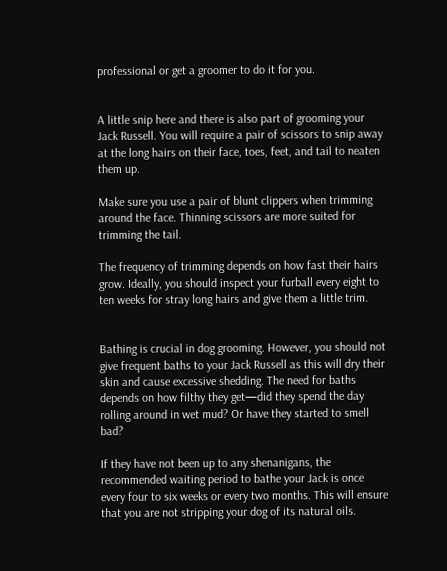professional or get a groomer to do it for you.


A little snip here and there is also part of grooming your Jack Russell. You will require a pair of scissors to snip away at the long hairs on their face, toes, feet, and tail to neaten them up.

Make sure you use a pair of blunt clippers when trimming around the face. Thinning scissors are more suited for trimming the tail.

The frequency of trimming depends on how fast their hairs grow. Ideally, you should inspect your furball every eight to ten weeks for stray long hairs and give them a little trim.


Bathing is crucial in dog grooming. However, you should not give frequent baths to your Jack Russell as this will dry their skin and cause excessive shedding. The need for baths depends on how filthy they get—did they spend the day rolling around in wet mud? Or have they started to smell bad?

If they have not been up to any shenanigans, the recommended waiting period to bathe your Jack is once every four to six weeks or every two months. This will ensure that you are not stripping your dog of its natural oils.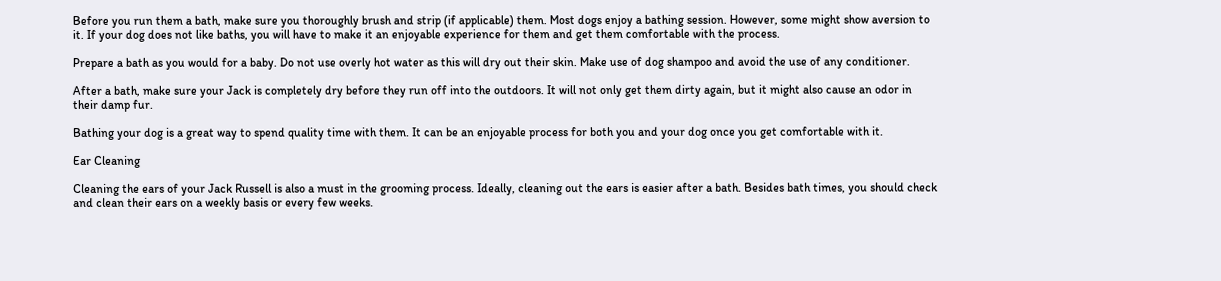Before you run them a bath, make sure you thoroughly brush and strip (if applicable) them. Most dogs enjoy a bathing session. However, some might show aversion to it. If your dog does not like baths, you will have to make it an enjoyable experience for them and get them comfortable with the process.

Prepare a bath as you would for a baby. Do not use overly hot water as this will dry out their skin. Make use of dog shampoo and avoid the use of any conditioner.

After a bath, make sure your Jack is completely dry before they run off into the outdoors. It will not only get them dirty again, but it might also cause an odor in their damp fur.

Bathing your dog is a great way to spend quality time with them. It can be an enjoyable process for both you and your dog once you get comfortable with it.

Ear Cleaning

Cleaning the ears of your Jack Russell is also a must in the grooming process. Ideally, cleaning out the ears is easier after a bath. Besides bath times, you should check and clean their ears on a weekly basis or every few weeks.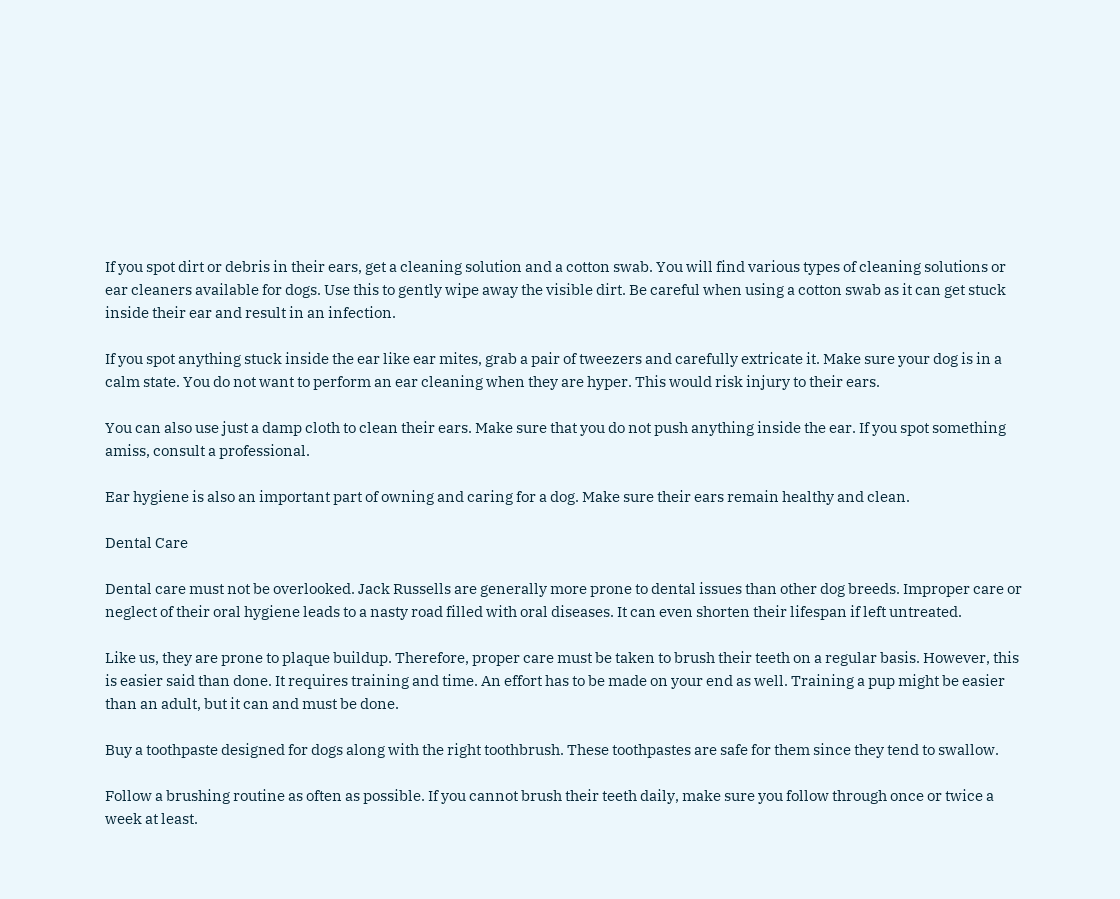If you spot dirt or debris in their ears, get a cleaning solution and a cotton swab. You will find various types of cleaning solutions or ear cleaners available for dogs. Use this to gently wipe away the visible dirt. Be careful when using a cotton swab as it can get stuck inside their ear and result in an infection.

If you spot anything stuck inside the ear like ear mites, grab a pair of tweezers and carefully extricate it. Make sure your dog is in a calm state. You do not want to perform an ear cleaning when they are hyper. This would risk injury to their ears.

You can also use just a damp cloth to clean their ears. Make sure that you do not push anything inside the ear. If you spot something amiss, consult a professional.

Ear hygiene is also an important part of owning and caring for a dog. Make sure their ears remain healthy and clean.

Dental Care

Dental care must not be overlooked. Jack Russells are generally more prone to dental issues than other dog breeds. Improper care or neglect of their oral hygiene leads to a nasty road filled with oral diseases. It can even shorten their lifespan if left untreated.

Like us, they are prone to plaque buildup. Therefore, proper care must be taken to brush their teeth on a regular basis. However, this is easier said than done. It requires training and time. An effort has to be made on your end as well. Training a pup might be easier than an adult, but it can and must be done.

Buy a toothpaste designed for dogs along with the right toothbrush. These toothpastes are safe for them since they tend to swallow.

Follow a brushing routine as often as possible. If you cannot brush their teeth daily, make sure you follow through once or twice a week at least.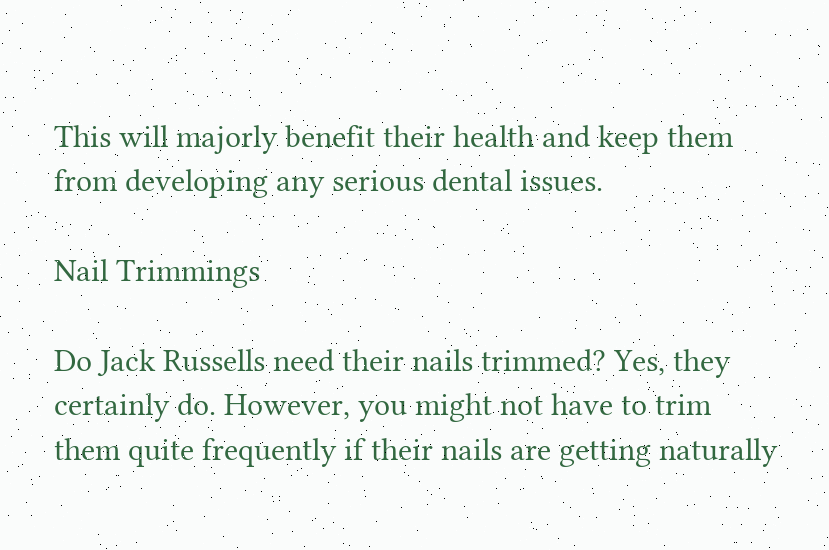This will majorly benefit their health and keep them from developing any serious dental issues.

Nail Trimmings

Do Jack Russells need their nails trimmed? Yes, they certainly do. However, you might not have to trim them quite frequently if their nails are getting naturally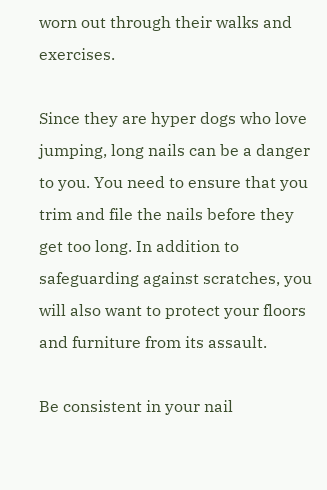worn out through their walks and exercises.

Since they are hyper dogs who love jumping, long nails can be a danger to you. You need to ensure that you trim and file the nails before they get too long. In addition to safeguarding against scratches, you will also want to protect your floors and furniture from its assault.

Be consistent in your nail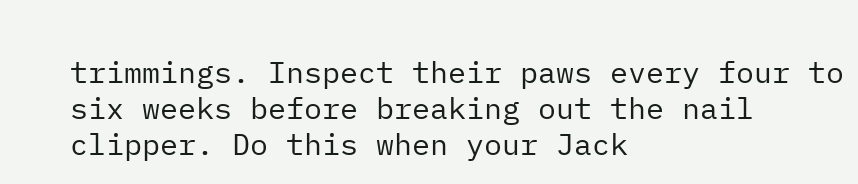trimmings. Inspect their paws every four to six weeks before breaking out the nail clipper. Do this when your Jack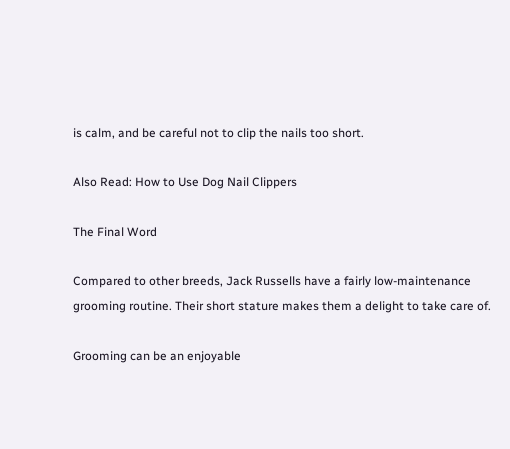is calm, and be careful not to clip the nails too short.

Also Read: How to Use Dog Nail Clippers

The Final Word

Compared to other breeds, Jack Russells have a fairly low-maintenance grooming routine. Their short stature makes them a delight to take care of.

Grooming can be an enjoyable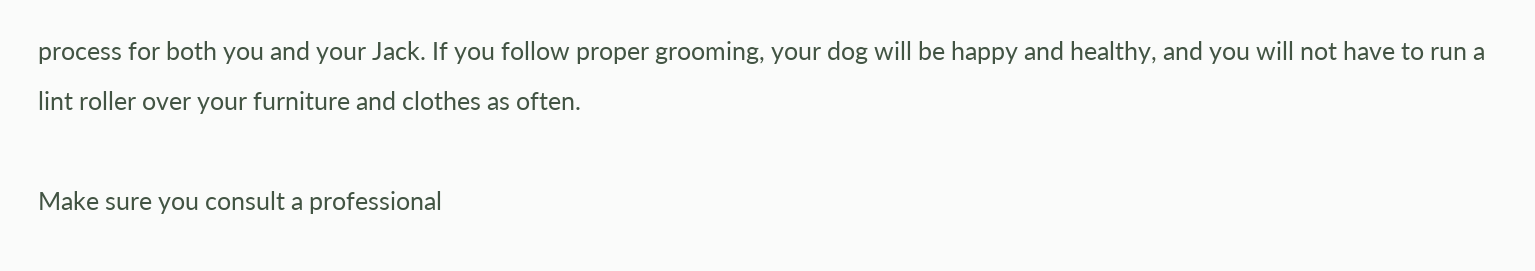process for both you and your Jack. If you follow proper grooming, your dog will be happy and healthy, and you will not have to run a lint roller over your furniture and clothes as often.

Make sure you consult a professional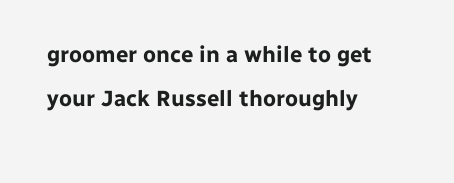groomer once in a while to get your Jack Russell thoroughly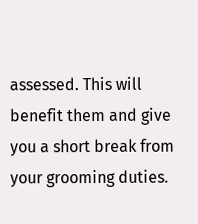assessed. This will benefit them and give you a short break from your grooming duties.